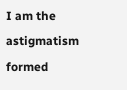I am the astigmatism formed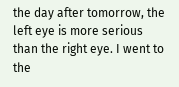the day after tomorrow, the left eye is more serious than the right eye. I went to the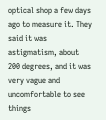optical shop a few days ago to measure it. They said it was astigmatism, about 200 degrees, and it was very vague and uncomfortable to see things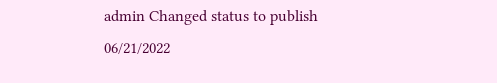admin Changed status to publish 06/21/2022